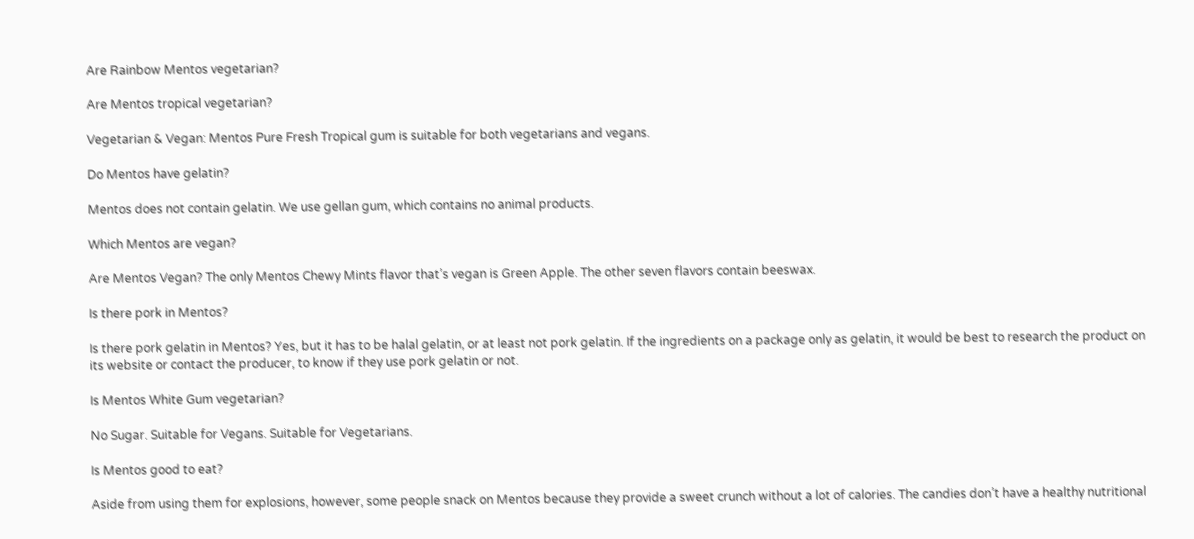Are Rainbow Mentos vegetarian?

Are Mentos tropical vegetarian?

Vegetarian & Vegan: Mentos Pure Fresh Tropical gum is suitable for both vegetarians and vegans.

Do Mentos have gelatin?

Mentos does not contain gelatin. We use gellan gum, which contains no animal products.

Which Mentos are vegan?

Are Mentos Vegan? The only Mentos Chewy Mints flavor that’s vegan is Green Apple. The other seven flavors contain beeswax.

Is there pork in Mentos?

Is there pork gelatin in Mentos? Yes, but it has to be halal gelatin, or at least not pork gelatin. If the ingredients on a package only as gelatin, it would be best to research the product on its website or contact the producer, to know if they use pork gelatin or not.

Is Mentos White Gum vegetarian?

No Sugar. Suitable for Vegans. Suitable for Vegetarians.

Is Mentos good to eat?

Aside from using them for explosions, however, some people snack on Mentos because they provide a sweet crunch without a lot of calories. The candies don’t have a healthy nutritional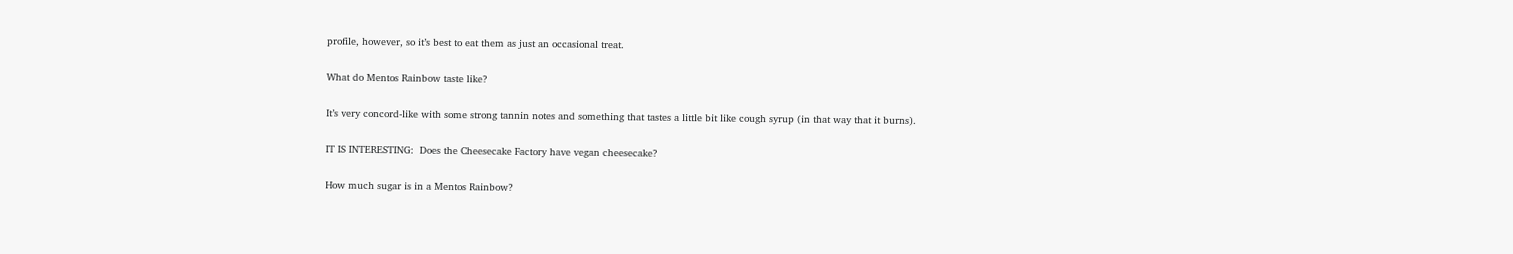profile, however, so it’s best to eat them as just an occasional treat.

What do Mentos Rainbow taste like?

It’s very concord-like with some strong tannin notes and something that tastes a little bit like cough syrup (in that way that it burns).

IT IS INTERESTING:  Does the Cheesecake Factory have vegan cheesecake?

How much sugar is in a Mentos Rainbow?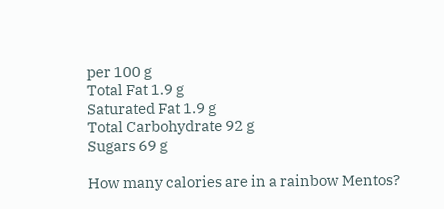per 100 g
Total Fat 1.9 g
Saturated Fat 1.9 g
Total Carbohydrate 92 g
Sugars 69 g

How many calories are in a rainbow Mentos?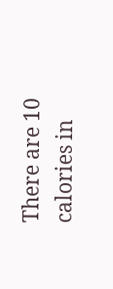There are 10 calories in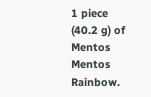1 piece (40.2 g) of Mentos Mentos Rainbow.